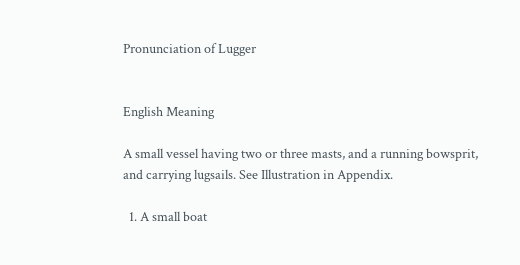Pronunciation of Lugger


English Meaning

A small vessel having two or three masts, and a running bowsprit, and carrying lugsails. See Illustration in Appendix.

  1. A small boat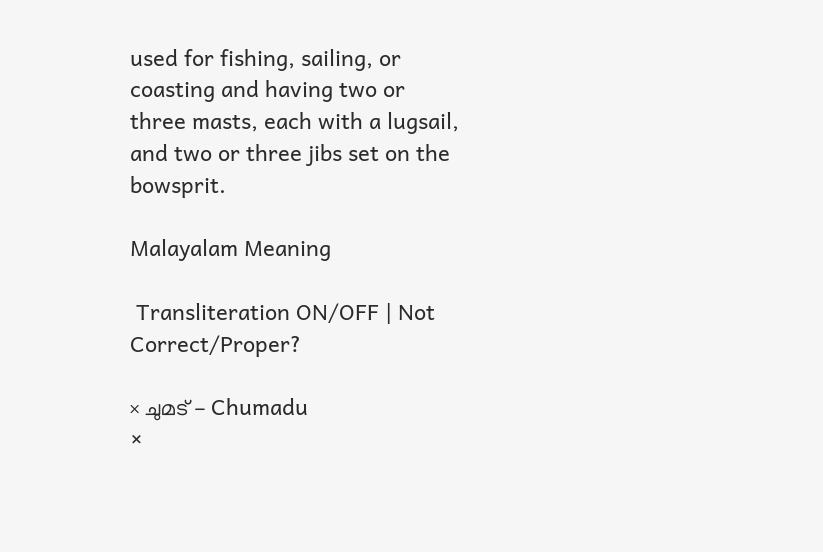used for fishing, sailing, or coasting and having two or three masts, each with a lugsail, and two or three jibs set on the bowsprit.

Malayalam Meaning

 Transliteration ON/OFF | Not Correct/Proper?

× ചുമട് - Chumadu
×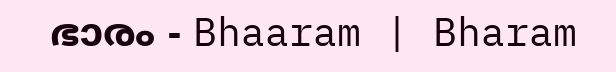ഭാരം - Bhaaram | Bharam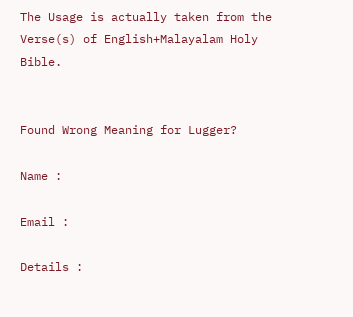The Usage is actually taken from the Verse(s) of English+Malayalam Holy Bible.


Found Wrong Meaning for Lugger?

Name :

Email :

Details :